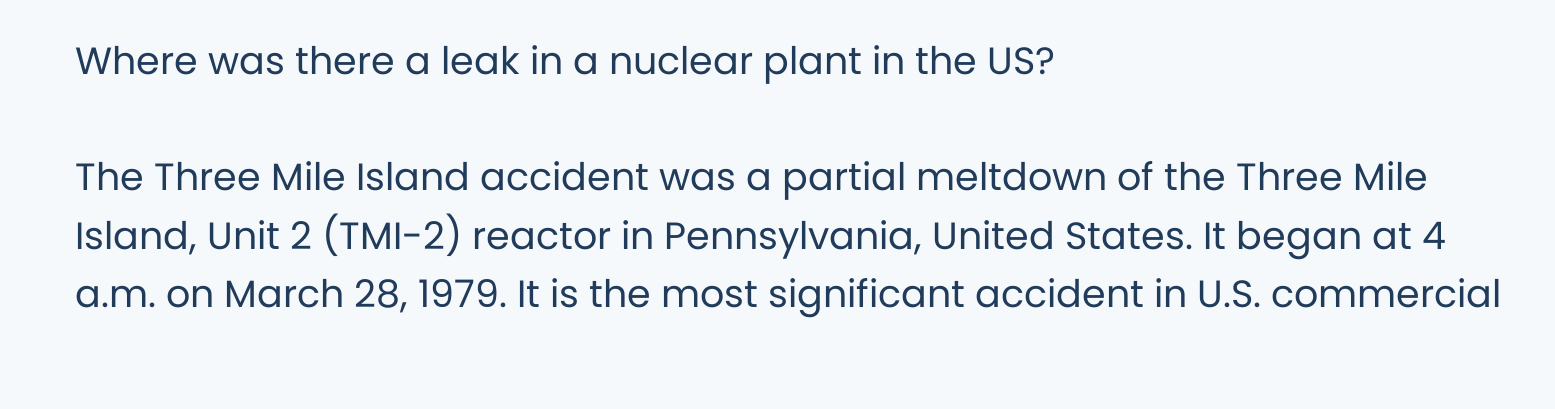Where was there a leak in a nuclear plant in the US?

The Three Mile Island accident was a partial meltdown of the Three Mile Island, Unit 2 (TMI-2) reactor in Pennsylvania, United States. It began at 4 a.m. on March 28, 1979. It is the most significant accident in U.S. commercial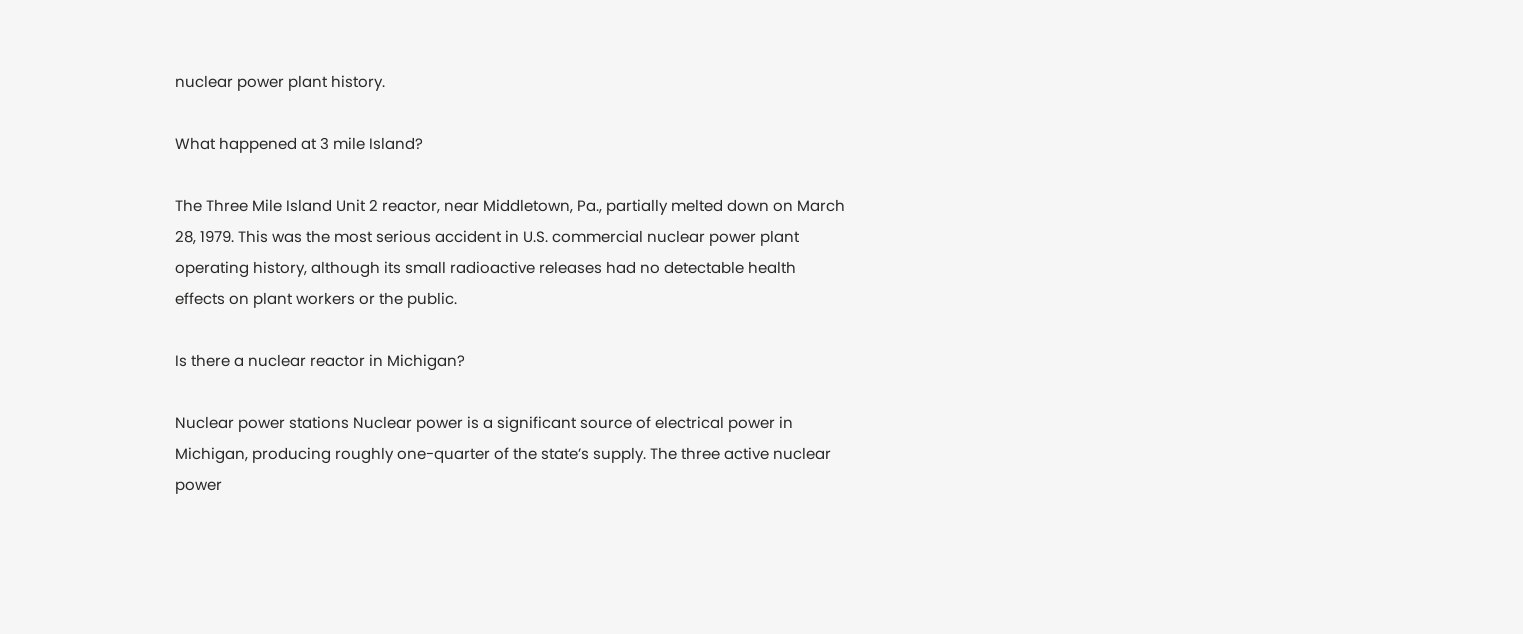nuclear power plant history.

What happened at 3 mile Island?

The Three Mile Island Unit 2 reactor, near Middletown, Pa., partially melted down on March 28, 1979. This was the most serious accident in U.S. commercial nuclear power plant operating history, although its small radioactive releases had no detectable health effects on plant workers or the public.

Is there a nuclear reactor in Michigan?

Nuclear power stations Nuclear power is a significant source of electrical power in Michigan, producing roughly one-quarter of the state’s supply. The three active nuclear power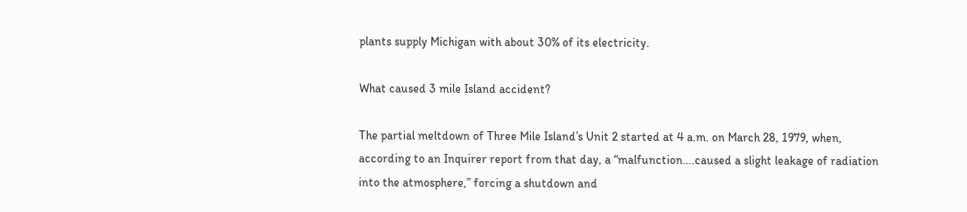plants supply Michigan with about 30% of its electricity.

What caused 3 mile Island accident?

The partial meltdown of Three Mile Island’s Unit 2 started at 4 a.m. on March 28, 1979, when, according to an Inquirer report from that day, a “malfunction….caused a slight leakage of radiation into the atmosphere,” forcing a shutdown and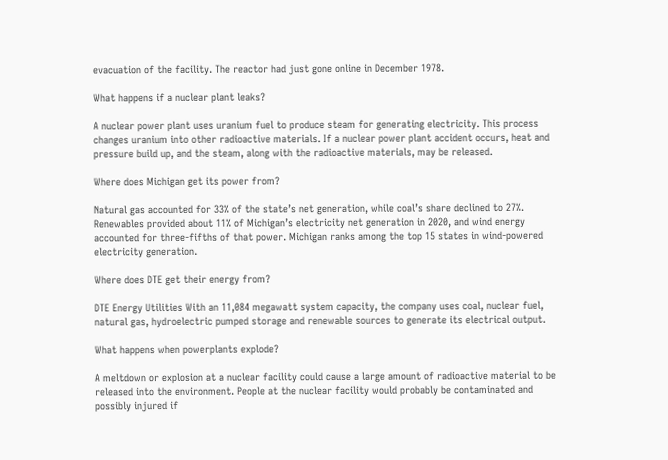evacuation of the facility. The reactor had just gone online in December 1978.

What happens if a nuclear plant leaks?

A nuclear power plant uses uranium fuel to produce steam for generating electricity. This process changes uranium into other radioactive materials. If a nuclear power plant accident occurs, heat and pressure build up, and the steam, along with the radioactive materials, may be released.

Where does Michigan get its power from?

Natural gas accounted for 33% of the state’s net generation, while coal’s share declined to 27%. Renewables provided about 11% of Michigan’s electricity net generation in 2020, and wind energy accounted for three-fifths of that power. Michigan ranks among the top 15 states in wind-powered electricity generation.

Where does DTE get their energy from?

DTE Energy Utilities With an 11,084 megawatt system capacity, the company uses coal, nuclear fuel, natural gas, hydroelectric pumped storage and renewable sources to generate its electrical output.

What happens when powerplants explode?

A meltdown or explosion at a nuclear facility could cause a large amount of radioactive material to be released into the environment. People at the nuclear facility would probably be contaminated and possibly injured if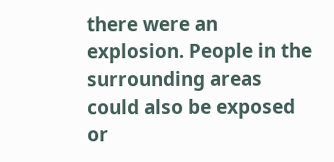there were an explosion. People in the surrounding areas could also be exposed or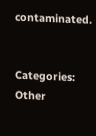contaminated.


Categories: Other